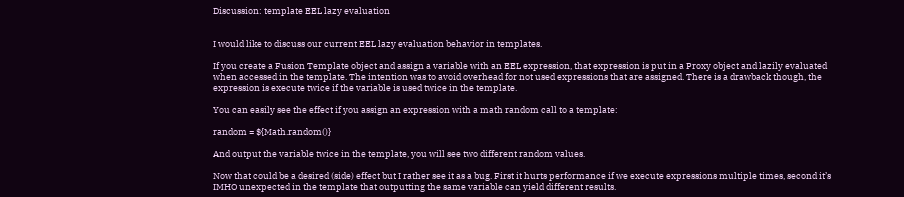Discussion: template EEL lazy evaluation


I would like to discuss our current EEL lazy evaluation behavior in templates.

If you create a Fusion Template object and assign a variable with an EEL expression, that expression is put in a Proxy object and lazily evaluated when accessed in the template. The intention was to avoid overhead for not used expressions that are assigned. There is a drawback though, the expression is execute twice if the variable is used twice in the template.

You can easily see the effect if you assign an expression with a math random call to a template:

random = ${Math.random()}

And output the variable twice in the template, you will see two different random values.

Now that could be a desired (side) effect but I rather see it as a bug. First it hurts performance if we execute expressions multiple times, second it’s IMHO unexpected in the template that outputting the same variable can yield different results.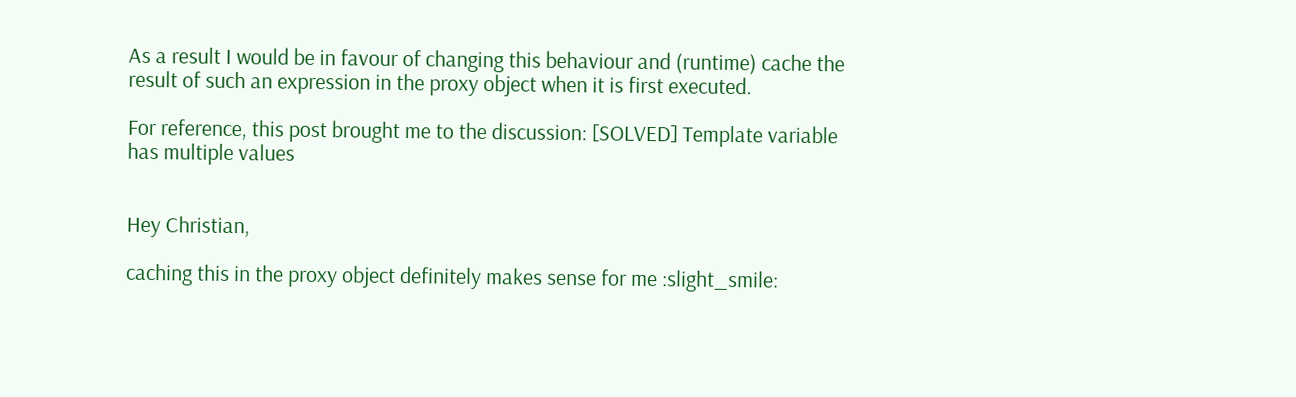As a result I would be in favour of changing this behaviour and (runtime) cache the result of such an expression in the proxy object when it is first executed.

For reference, this post brought me to the discussion: [SOLVED] Template variable has multiple values


Hey Christian,

caching this in the proxy object definitely makes sense for me :slight_smile: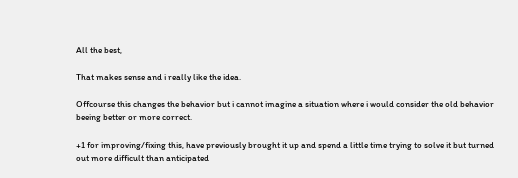All the best,

That makes sense and i really like the idea.

Offcourse this changes the behavior but i cannot imagine a situation where i would consider the old behavior beeing better or more correct.

+1 for improving/fixing this, have previously brought it up and spend a little time trying to solve it but turned out more difficult than anticipated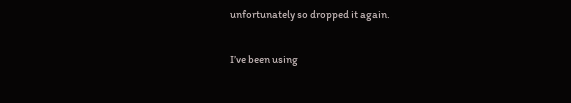unfortunately so dropped it again.

I’ve been using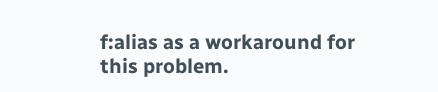f:alias as a workaround for this problem.